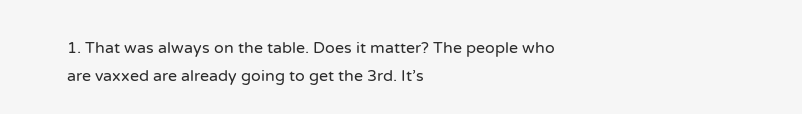1. That was always on the table. Does it matter? The people who are vaxxed are already going to get the 3rd. It’s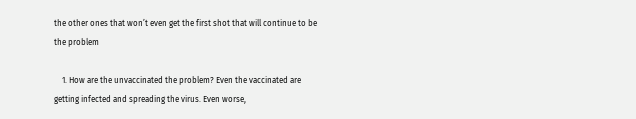the other ones that won’t even get the first shot that will continue to be the problem

    1. How are the unvaccinated the problem? Even the vaccinated are getting infected and spreading the virus. Even worse,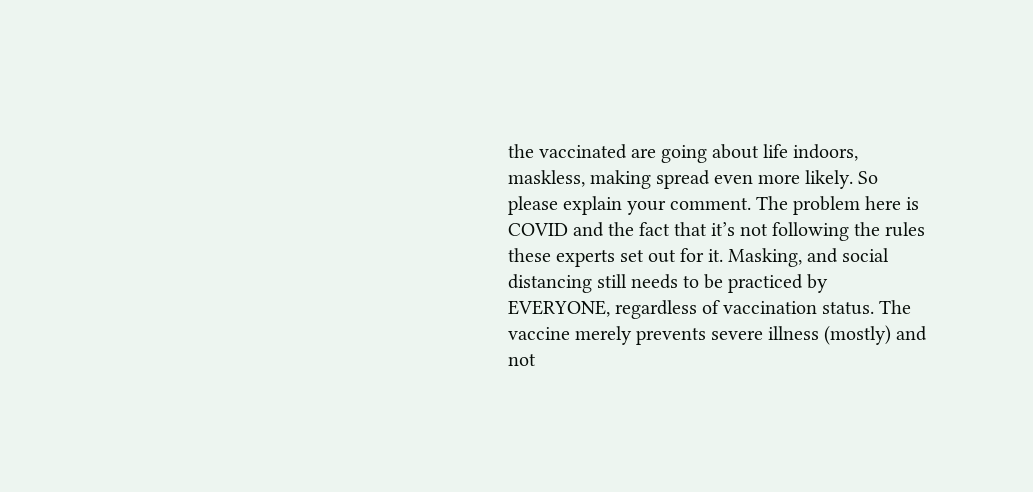the vaccinated are going about life indoors, maskless, making spread even more likely. So please explain your comment. The problem here is COVID and the fact that it’s not following the rules these experts set out for it. Masking, and social distancing still needs to be practiced by EVERYONE, regardless of vaccination status. The vaccine merely prevents severe illness (mostly) and not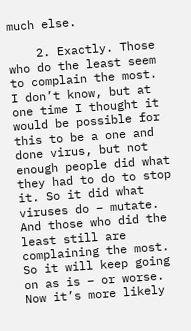much else.

    2. Exactly. Those who do the least seem to complain the most. I don’t know, but at one time I thought it would be possible for this to be a one and done virus, but not enough people did what they had to do to stop it. So it did what viruses do – mutate. And those who did the least still are complaining the most. So it will keep going on as is – or worse. Now it’s more likely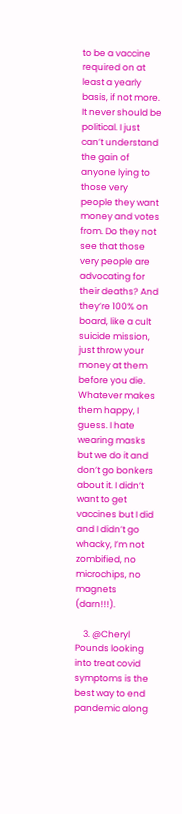to be a vaccine required on at least a yearly basis, if not more. It never should be political. I just can’t understand the gain of anyone lying to those very people they want money and votes from. Do they not see that those very people are advocating for their deaths? And they’re 100% on board, like a cult suicide mission, just throw your money at them before you die. Whatever makes them happy, I guess. I hate wearing masks but we do it and don’t go bonkers about it. I didn’t want to get vaccines but I did and I didn’t go whacky, I’m not zombified, no microchips, no magnets (darn!!!).

    3. @Cheryl Pounds looking into treat covid symptoms is the best way to end pandemic along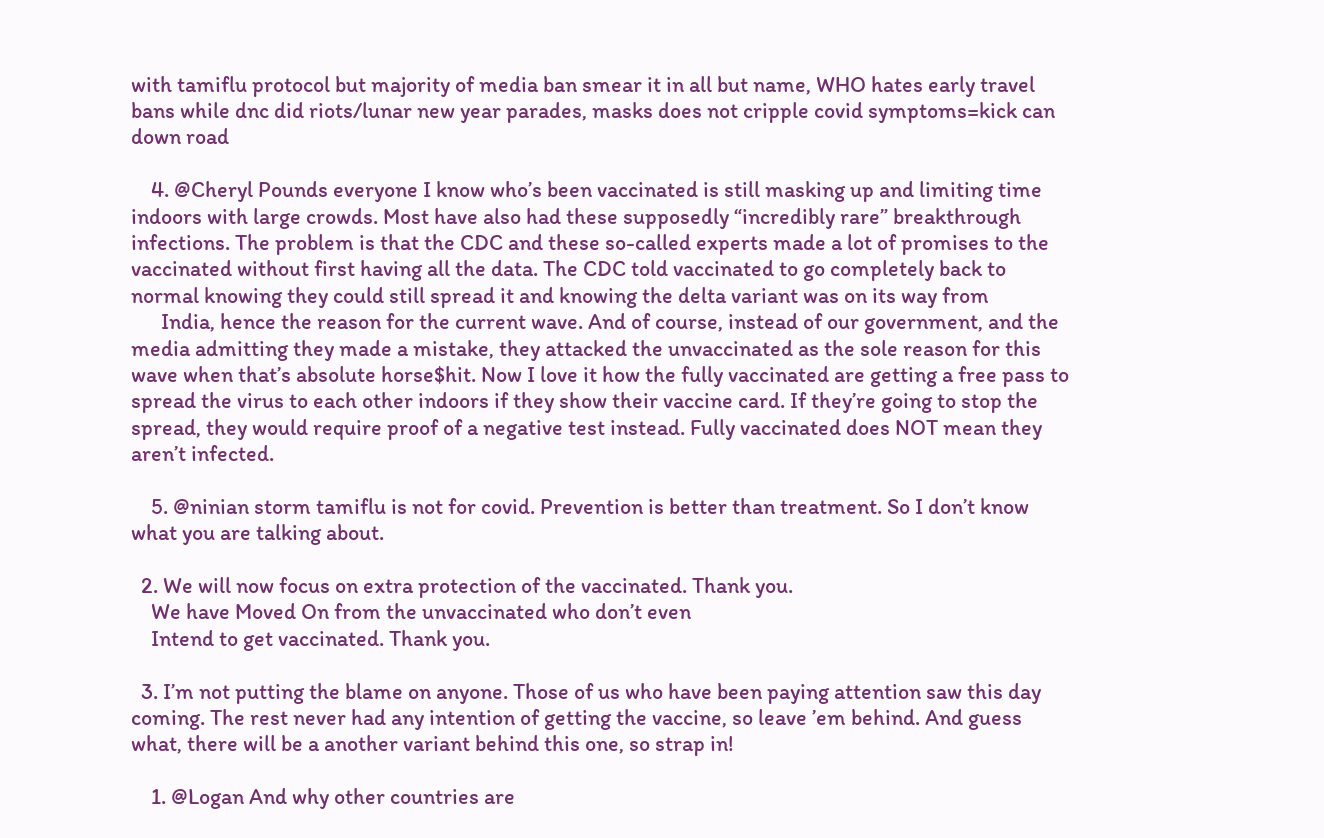with tamiflu protocol but majority of media ban smear it in all but name, WHO hates early travel bans while dnc did riots/lunar new year parades, masks does not cripple covid symptoms=kick can down road

    4. @Cheryl Pounds everyone I know who’s been vaccinated is still masking up and limiting time indoors with large crowds. Most have also had these supposedly “incredibly rare” breakthrough infections. The problem is that the CDC and these so-called experts made a lot of promises to the vaccinated without first having all the data. The CDC told vaccinated to go completely back to normal knowing they could still spread it and knowing the delta variant was on its way from
      India, hence the reason for the current wave. And of course, instead of our government, and the media admitting they made a mistake, they attacked the unvaccinated as the sole reason for this wave when that’s absolute horse$hit. Now I love it how the fully vaccinated are getting a free pass to spread the virus to each other indoors if they show their vaccine card. If they’re going to stop the spread, they would require proof of a negative test instead. Fully vaccinated does NOT mean they aren’t infected.

    5. @ninian storm tamiflu is not for covid. Prevention is better than treatment. So I don’t know what you are talking about.

  2. We will now focus on extra protection of the vaccinated. Thank you.
    We have Moved On from the unvaccinated who don’t even
    Intend to get vaccinated. Thank you.

  3. I’m not putting the blame on anyone. Those of us who have been paying attention saw this day coming. The rest never had any intention of getting the vaccine, so leave ’em behind. And guess what, there will be a another variant behind this one, so strap in!

    1. @Logan And why other countries are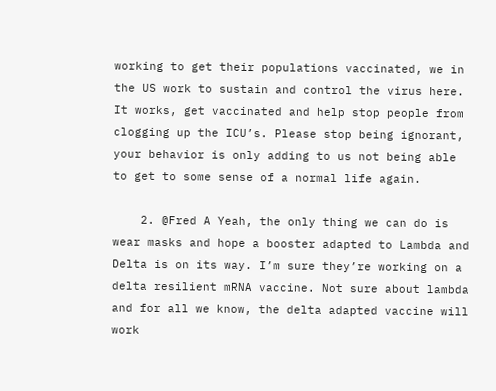working to get their populations vaccinated, we in the US work to sustain and control the virus here. It works, get vaccinated and help stop people from clogging up the ICU’s. Please stop being ignorant, your behavior is only adding to us not being able to get to some sense of a normal life again.

    2. @Fred A Yeah, the only thing we can do is wear masks and hope a booster adapted to Lambda and Delta is on its way. I’m sure they’re working on a delta resilient mRNA vaccine. Not sure about lambda and for all we know, the delta adapted vaccine will work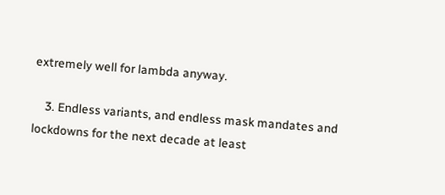extremely well for lambda anyway.

    3. Endless variants, and endless mask mandates and lockdowns for the next decade at least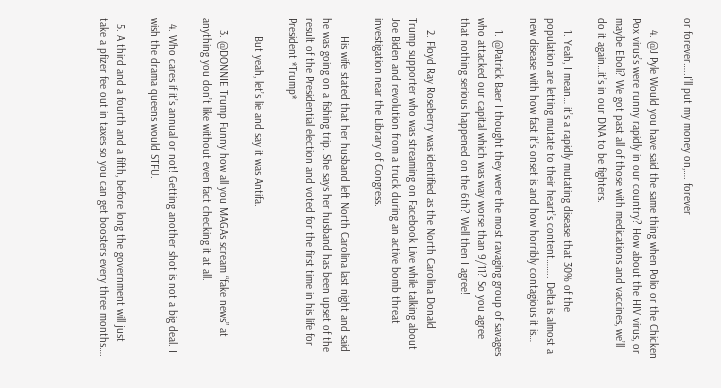or forever…..I’ll put my money on,…. forever

    4. @J Pyle Would you have said the same thing when Polio or the Chicken Pox virus’s were runny rapidly in our country? How about the HIV virus, or maybe Eboli? We got past all of those with medications and vaccines, we’ll do it again…it’s in our DNA to be fighters.

    1. Yeah, I mean… it’s a rapidly mutating disease that 30% of the population are letting mutate to their heart’s content…….. Delta is almost a new disease with how fast it’s onset is and how horribly contagious it is…

    1. @Patrick Baer I thought they were the most ravaging group of savages who attacked our capital which was way worse than 9/11? So you agree that nothing serious happened on the 6th? Well then I agree!

    2. Floyd Ray Roseberry was identified as the North Carolina Donald Trump supporter who was streaming on Facebook Live while talking about Joe Biden and revolution from a truck during an active bomb threat investigation near the Library of Congress.

      His wife stated that her husband left North Carolina last night and said he was going on a fishing trip. She says her husband has been upset of the result of the Presidential election and voted for the first time in his life for President *Trump*

      But yeah, let’s lie and say it was Antifa.

    3. @DONNIE Trump Funny how all you MAGAs scream “fake news” at anything you don’t like without even fact checking it at all.

  4. Who cares if it’s annual or not! Getting another shot is not a big deal. I wish the drama queens would STFU.

  5. A third and a fourth and a fifth, before long the government will just take a pfizer fee out in taxes so you can get boosters every three months….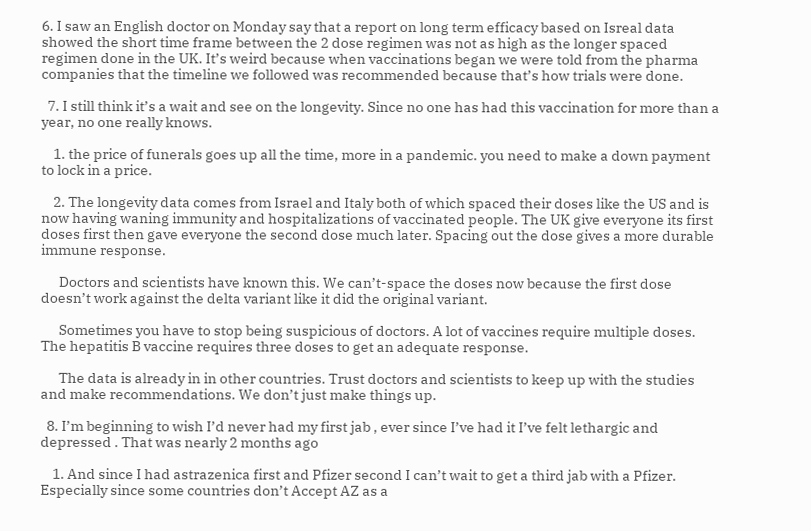6. I saw an English doctor on Monday say that a report on long term efficacy based on Isreal data showed the short time frame between the 2 dose regimen was not as high as the longer spaced regimen done in the UK. It’s weird because when vaccinations began we were told from the pharma companies that the timeline we followed was recommended because that’s how trials were done.

  7. I still think it’s a wait and see on the longevity. Since no one has had this vaccination for more than a year, no one really knows.

    1. the price of funerals goes up all the time, more in a pandemic. you need to make a down payment to lock in a price.

    2. The longevity data comes from Israel and Italy both of which spaced their doses like the US and is now having waning immunity and hospitalizations of vaccinated people. The UK give everyone its first doses first then gave everyone the second dose much later. Spacing out the dose gives a more durable immune response.

      Doctors and scientists have known this. We can’t-space the doses now because the first dose doesn’t work against the delta variant like it did the original variant.

      Sometimes you have to stop being suspicious of doctors. A lot of vaccines require multiple doses. The hepatitis B vaccine requires three doses to get an adequate response.

      The data is already in in other countries. Trust doctors and scientists to keep up with the studies and make recommendations. We don’t just make things up.

  8. I’m beginning to wish I’d never had my first jab , ever since I’ve had it I’ve felt lethargic and depressed . That was nearly 2 months ago

    1. And since I had astrazenica first and Pfizer second I can’t wait to get a third jab with a Pfizer. Especially since some countries don’t Accept AZ as a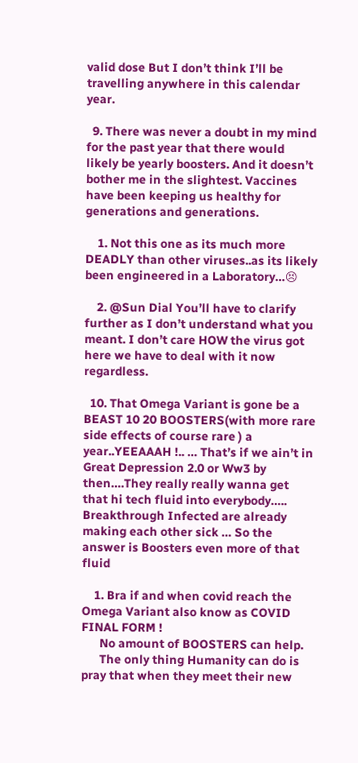valid dose But I don’t think I’ll be travelling anywhere in this calendar year.

  9. There was never a doubt in my mind for the past year that there would likely be yearly boosters. And it doesn’t bother me in the slightest. Vaccines have been keeping us healthy for generations and generations.

    1. Not this one as its much more DEADLY than other viruses..as its likely been engineered in a Laboratory…😣

    2. @Sun Dial You’ll have to clarify further as I don’t understand what you meant. I don’t care HOW the virus got here we have to deal with it now regardless.

  10. That Omega Variant is gone be a BEAST 10 20 BOOSTERS(with more rare side effects of course rare ) a year..YEEAAAH !.. … That’s if we ain’t in Great Depression 2.0 or Ww3 by then….They really really wanna get that hi tech fluid into everybody….. Breakthrough Infected are already making each other sick … So the answer is Boosters even more of that fluid

    1. Bra if and when covid reach the Omega Variant also know as COVID FINAL FORM !
      No amount of BOOSTERS can help.
      The only thing Humanity can do is pray that when they meet their new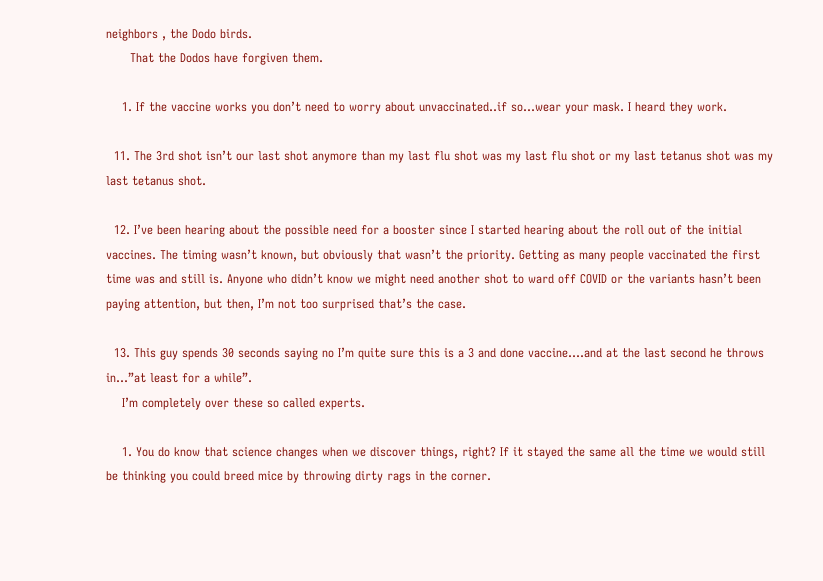neighbors , the Dodo birds.
      That the Dodos have forgiven them.

    1. If the vaccine works you don’t need to worry about unvaccinated..if so…wear your mask. I heard they work.

  11. The 3rd shot isn’t our last shot anymore than my last flu shot was my last flu shot or my last tetanus shot was my last tetanus shot.

  12. I’ve been hearing about the possible need for a booster since I started hearing about the roll out of the initial vaccines. The timing wasn’t known, but obviously that wasn’t the priority. Getting as many people vaccinated the first time was and still is. Anyone who didn’t know we might need another shot to ward off COVID or the variants hasn’t been paying attention, but then, I’m not too surprised that’s the case.

  13. This guy spends 30 seconds saying no I’m quite sure this is a 3 and done vaccine….and at the last second he throws in…”at least for a while”.
    I’m completely over these so called experts.

    1. You do know that science changes when we discover things, right? If it stayed the same all the time we would still be thinking you could breed mice by throwing dirty rags in the corner.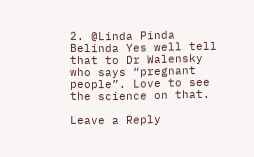2. @Linda Pinda Belinda Yes well tell that to Dr Walensky who says “pregnant people”. Love to see the science on that.

Leave a Reply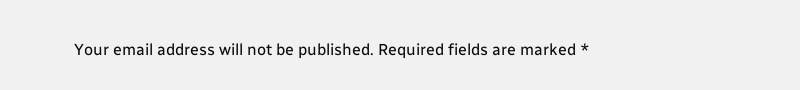Your email address will not be published. Required fields are marked *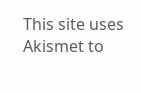This site uses Akismet to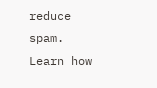reduce spam. Learn how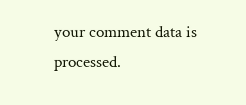your comment data is processed.